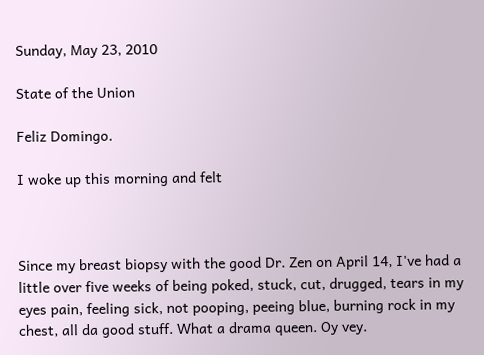Sunday, May 23, 2010

State of the Union

Feliz Domingo.

I woke up this morning and felt



Since my breast biopsy with the good Dr. Zen on April 14, I've had a little over five weeks of being poked, stuck, cut, drugged, tears in my eyes pain, feeling sick, not pooping, peeing blue, burning rock in my chest, all da good stuff. What a drama queen. Oy vey.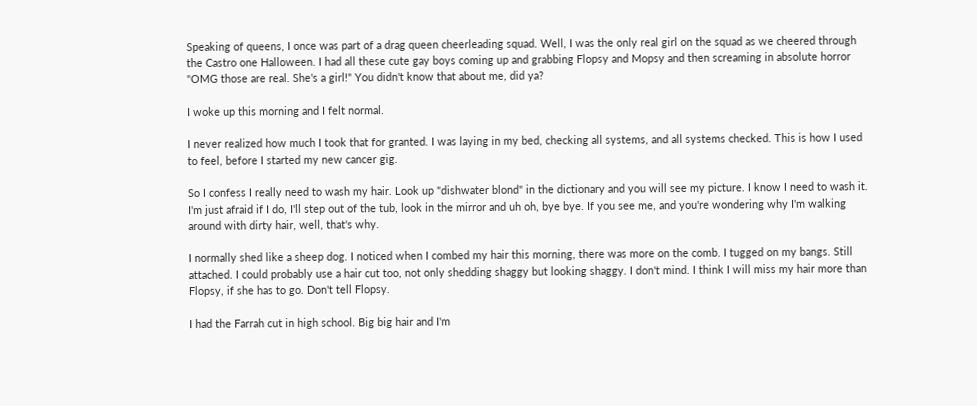Speaking of queens, I once was part of a drag queen cheerleading squad. Well, I was the only real girl on the squad as we cheered through the Castro one Halloween. I had all these cute gay boys coming up and grabbing Flopsy and Mopsy and then screaming in absolute horror "OMG those are real. She's a girl!" You didn't know that about me, did ya?

I woke up this morning and I felt normal.

I never realized how much I took that for granted. I was laying in my bed, checking all systems, and all systems checked. This is how I used to feel, before I started my new cancer gig.

So I confess I really need to wash my hair. Look up "dishwater blond" in the dictionary and you will see my picture. I know I need to wash it. I'm just afraid if I do, I'll step out of the tub, look in the mirror and uh oh, bye bye. If you see me, and you're wondering why I'm walking around with dirty hair, well, that's why.

I normally shed like a sheep dog. I noticed when I combed my hair this morning, there was more on the comb. I tugged on my bangs. Still attached. I could probably use a hair cut too, not only shedding shaggy but looking shaggy. I don't mind. I think I will miss my hair more than Flopsy, if she has to go. Don't tell Flopsy.

I had the Farrah cut in high school. Big big hair and I'm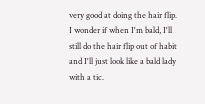very good at doing the hair flip. I wonder if when I'm bald, I'll still do the hair flip out of habit and I'll just look like a bald lady with a tic.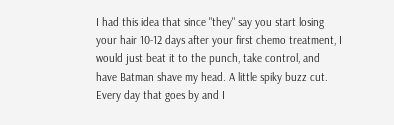I had this idea that since "they" say you start losing your hair 10-12 days after your first chemo treatment, I would just beat it to the punch, take control, and have Batman shave my head. A little spiky buzz cut. Every day that goes by and I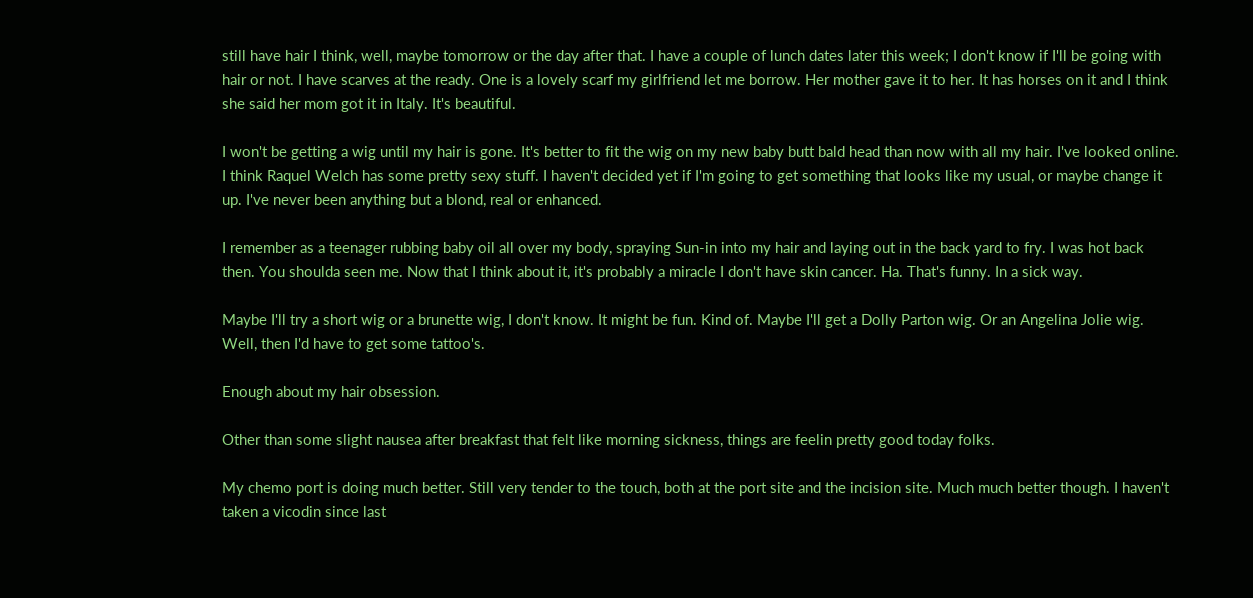still have hair I think, well, maybe tomorrow or the day after that. I have a couple of lunch dates later this week; I don't know if I'll be going with hair or not. I have scarves at the ready. One is a lovely scarf my girlfriend let me borrow. Her mother gave it to her. It has horses on it and I think she said her mom got it in Italy. It's beautiful.

I won't be getting a wig until my hair is gone. It's better to fit the wig on my new baby butt bald head than now with all my hair. I've looked online. I think Raquel Welch has some pretty sexy stuff. I haven't decided yet if I'm going to get something that looks like my usual, or maybe change it up. I've never been anything but a blond, real or enhanced.

I remember as a teenager rubbing baby oil all over my body, spraying Sun-in into my hair and laying out in the back yard to fry. I was hot back then. You shoulda seen me. Now that I think about it, it's probably a miracle I don't have skin cancer. Ha. That's funny. In a sick way.

Maybe I'll try a short wig or a brunette wig, I don't know. It might be fun. Kind of. Maybe I'll get a Dolly Parton wig. Or an Angelina Jolie wig. Well, then I'd have to get some tattoo's.

Enough about my hair obsession.

Other than some slight nausea after breakfast that felt like morning sickness, things are feelin pretty good today folks.

My chemo port is doing much better. Still very tender to the touch, both at the port site and the incision site. Much much better though. I haven't taken a vicodin since last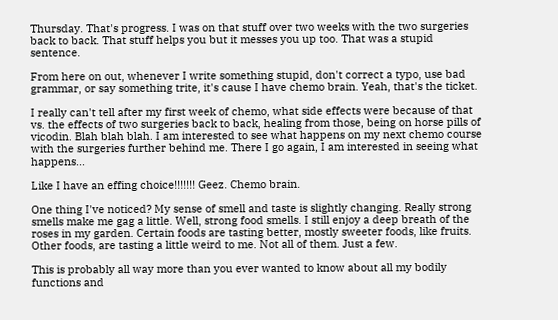Thursday. That's progress. I was on that stuff over two weeks with the two surgeries back to back. That stuff helps you but it messes you up too. That was a stupid sentence.

From here on out, whenever I write something stupid, don't correct a typo, use bad grammar, or say something trite, it's cause I have chemo brain. Yeah, that's the ticket.

I really can't tell after my first week of chemo, what side effects were because of that vs. the effects of two surgeries back to back, healing from those, being on horse pills of vicodin. Blah blah blah. I am interested to see what happens on my next chemo course with the surgeries further behind me. There I go again, I am interested in seeing what happens...

Like I have an effing choice!!!!!!! Geez. Chemo brain.

One thing I've noticed? My sense of smell and taste is slightly changing. Really strong smells make me gag a little. Well, strong food smells. I still enjoy a deep breath of the roses in my garden. Certain foods are tasting better, mostly sweeter foods, like fruits. Other foods, are tasting a little weird to me. Not all of them. Just a few.

This is probably all way more than you ever wanted to know about all my bodily functions and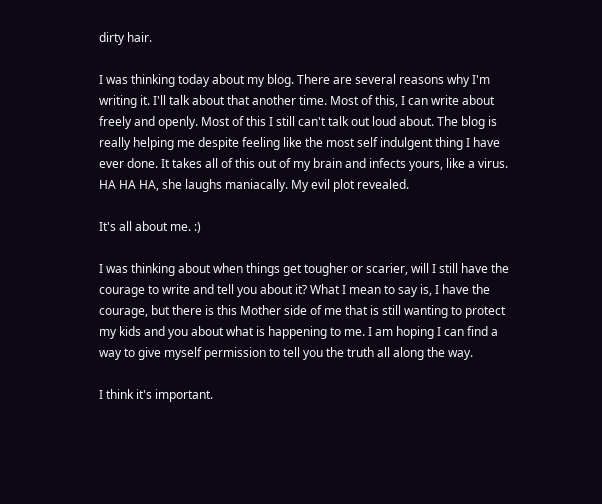dirty hair.

I was thinking today about my blog. There are several reasons why I'm writing it. I'll talk about that another time. Most of this, I can write about freely and openly. Most of this I still can't talk out loud about. The blog is really helping me despite feeling like the most self indulgent thing I have ever done. It takes all of this out of my brain and infects yours, like a virus. HA HA HA, she laughs maniacally. My evil plot revealed.

It's all about me. :)

I was thinking about when things get tougher or scarier, will I still have the courage to write and tell you about it? What I mean to say is, I have the courage, but there is this Mother side of me that is still wanting to protect my kids and you about what is happening to me. I am hoping I can find a way to give myself permission to tell you the truth all along the way.

I think it's important.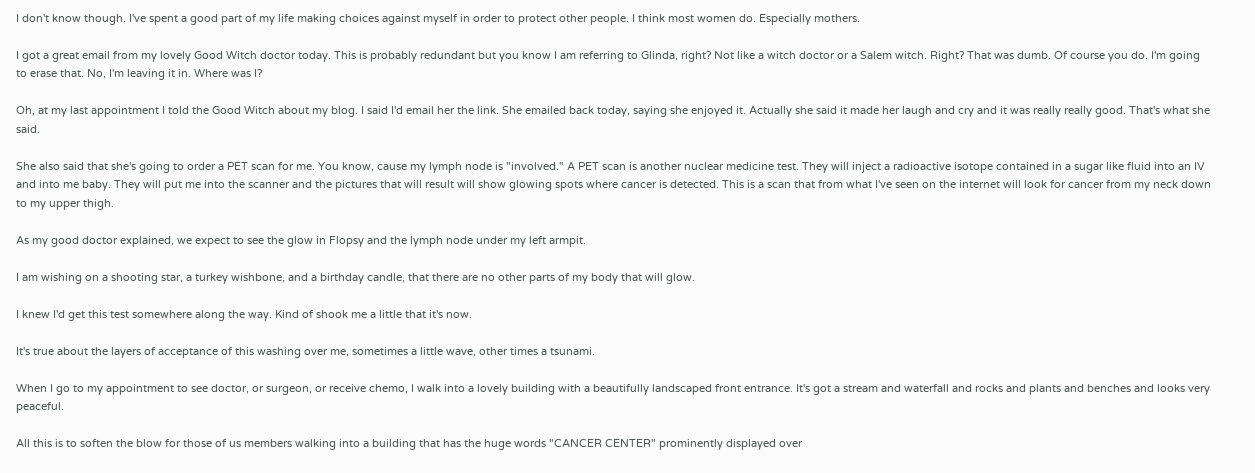I don't know though. I've spent a good part of my life making choices against myself in order to protect other people. I think most women do. Especially mothers.

I got a great email from my lovely Good Witch doctor today. This is probably redundant but you know I am referring to Glinda, right? Not like a witch doctor or a Salem witch. Right? That was dumb. Of course you do. I'm going to erase that. No, I'm leaving it in. Where was I?

Oh, at my last appointment I told the Good Witch about my blog. I said I'd email her the link. She emailed back today, saying she enjoyed it. Actually she said it made her laugh and cry and it was really really good. That's what she said.

She also said that she's going to order a PET scan for me. You know, cause my lymph node is "involved." A PET scan is another nuclear medicine test. They will inject a radioactive isotope contained in a sugar like fluid into an IV and into me baby. They will put me into the scanner and the pictures that will result will show glowing spots where cancer is detected. This is a scan that from what I've seen on the internet will look for cancer from my neck down to my upper thigh.

As my good doctor explained, we expect to see the glow in Flopsy and the lymph node under my left armpit.

I am wishing on a shooting star, a turkey wishbone, and a birthday candle, that there are no other parts of my body that will glow.

I knew I'd get this test somewhere along the way. Kind of shook me a little that it's now.

It's true about the layers of acceptance of this washing over me, sometimes a little wave, other times a tsunami.

When I go to my appointment to see doctor, or surgeon, or receive chemo, I walk into a lovely building with a beautifully landscaped front entrance. It's got a stream and waterfall and rocks and plants and benches and looks very peaceful.

All this is to soften the blow for those of us members walking into a building that has the huge words "CANCER CENTER" prominently displayed over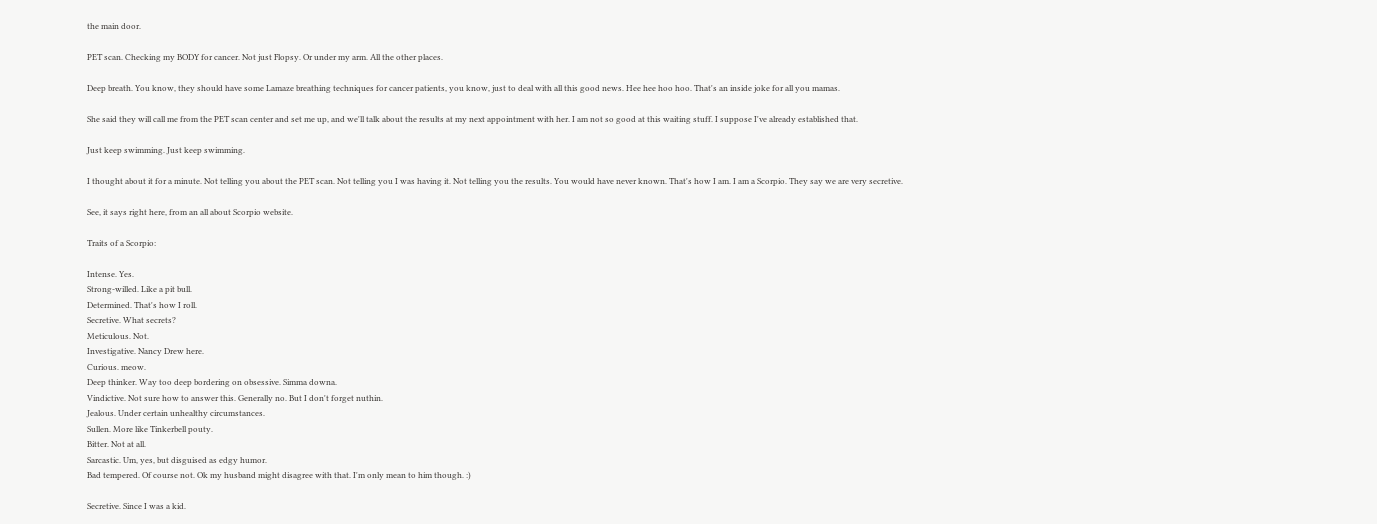the main door.

PET scan. Checking my BODY for cancer. Not just Flopsy. Or under my arm. All the other places.

Deep breath. You know, they should have some Lamaze breathing techniques for cancer patients, you know, just to deal with all this good news. Hee hee hoo hoo. That's an inside joke for all you mamas.

She said they will call me from the PET scan center and set me up, and we'll talk about the results at my next appointment with her. I am not so good at this waiting stuff. I suppose I've already established that.

Just keep swimming. Just keep swimming.

I thought about it for a minute. Not telling you about the PET scan. Not telling you I was having it. Not telling you the results. You would have never known. That's how I am. I am a Scorpio. They say we are very secretive.

See, it says right here, from an all about Scorpio website.

Traits of a Scorpio:

Intense. Yes.
Strong-willed. Like a pit bull.
Determined. That's how I roll.
Secretive. What secrets?
Meticulous. Not.
Investigative. Nancy Drew here.
Curious. meow.
Deep thinker. Way too deep bordering on obsessive. Simma downa.
Vindictive. Not sure how to answer this. Generally no. But I don't forget nuthin.
Jealous. Under certain unhealthy circumstances.
Sullen. More like Tinkerbell pouty.
Bitter. Not at all.
Sarcastic. Um, yes, but disguised as edgy humor.
Bad tempered. Of course not. Ok my husband might disagree with that. I'm only mean to him though. :)

Secretive. Since I was a kid.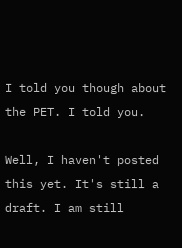I told you though about the PET. I told you.

Well, I haven't posted this yet. It's still a draft. I am still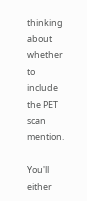thinking about whether to include the PET scan mention.

You'll either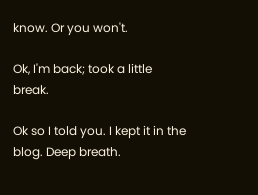know. Or you won't.

Ok, I'm back; took a little break.

Ok so I told you. I kept it in the blog. Deep breath.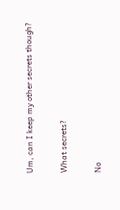Um, can I keep my other secrets though?

What secrets?

No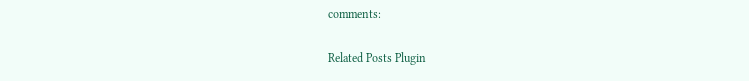comments:

Related Posts Plugin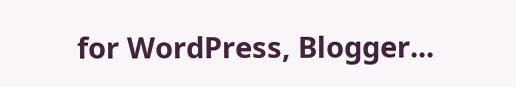for WordPress, Blogger...